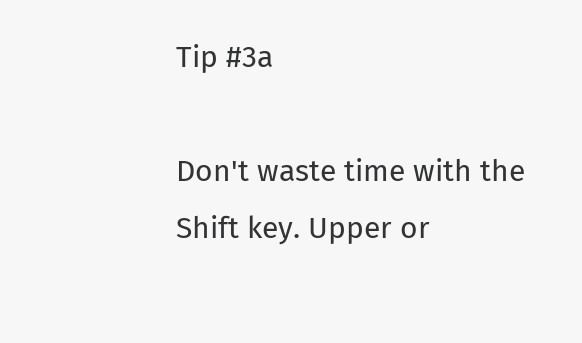Tip #3a

Don't waste time with the Shift key. Upper or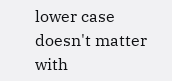lower case doesn't matter with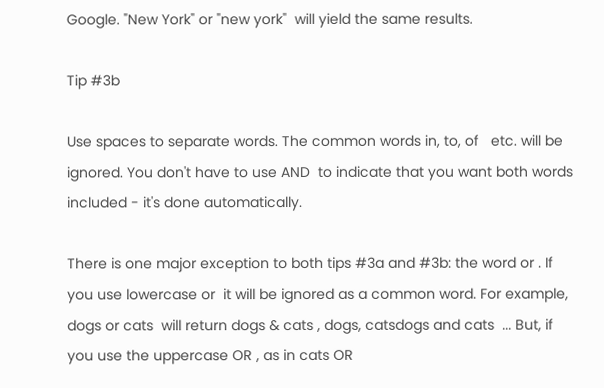Google. "New York" or "new york"  will yield the same results.

Tip #3b

Use spaces to separate words. The common words in, to, of   etc. will be ignored. You don't have to use AND  to indicate that you want both words included - it's done automatically.

There is one major exception to both tips #3a and #3b: the word or . If you use lowercase or  it will be ignored as a common word. For example, dogs or cats  will return dogs & cats , dogs, catsdogs and cats  ... But, if you use the uppercase OR , as in cats OR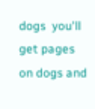dogs  you'll get pages on dogs and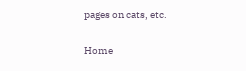pages on cats, etc.


Home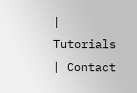| Tutorials | Contact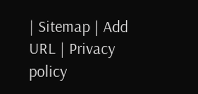| Sitemap | Add URL | Privacy policy